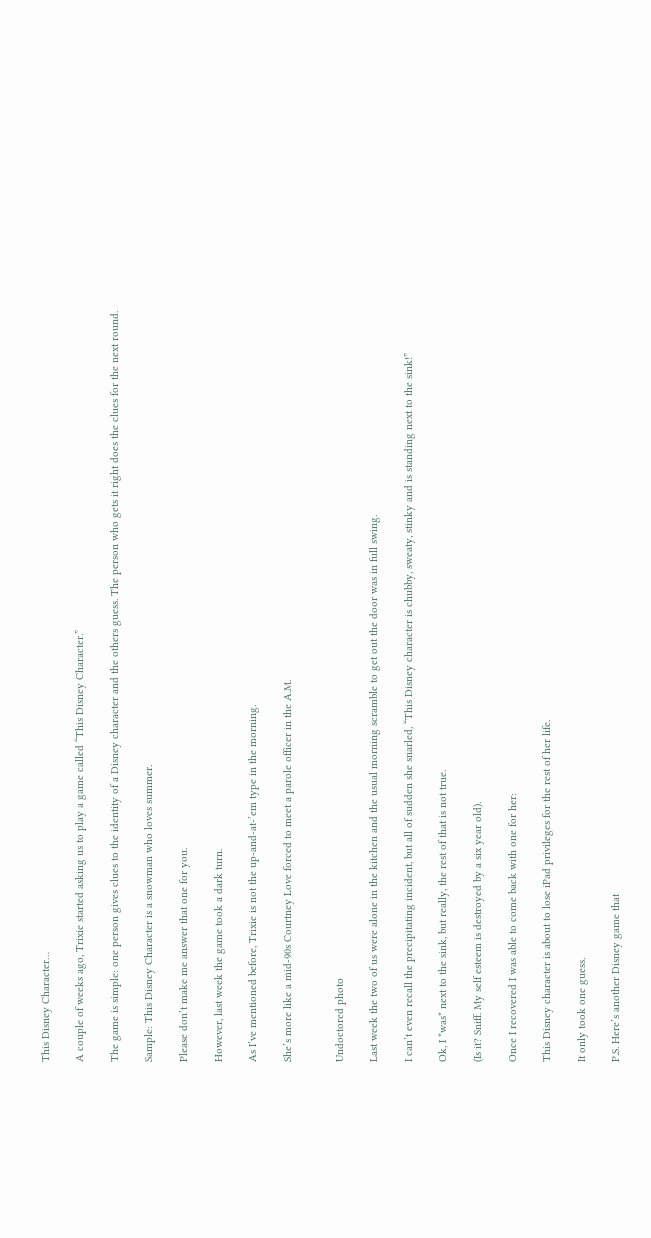This Disney Character…

A couple of weeks ago, Trixie started asking us to play a game called “This Disney Character.”

The game is simple: one person gives clues to the identity of a Disney character and the others guess. The person who gets it right does the clues for the next round.

Sample: This Disney Character is a snowman who loves summer.

Please don’t make me answer that one for you.

However, last week the game took a dark turn.

As I’ve mentioned before, Trixie is not the up-and-at-’em type in the morning.

She’s more like a mid-90s Courtney Love forced to meet a parole officer in the A.M.


Undoctored photo

Last week the two of us were alone in the kitchen and the usual morning scramble to get out the door was in full swing.

I can’t even recall the precipitating incident, but all of sudden she snarled, “This Disney character is chubby, sweaty, stinky and is standing next to the sink!”

Ok, I *was* next to the sink, but really, the rest of that is not true.

(Is it? Sniff. My self esteem is destroyed by a six year old).

Once I recovered I was able to come back with one for her:

This Disney character is about to lose iPad privileges for the rest of her life.

It only took one guess.

P.S. Here’s another Disney game that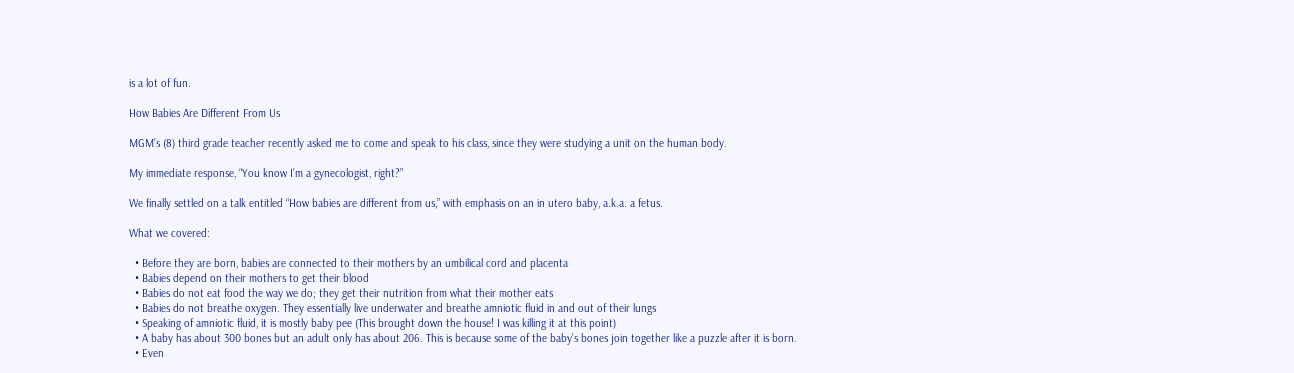is a lot of fun.

How Babies Are Different From Us

MGM’s (8) third grade teacher recently asked me to come and speak to his class, since they were studying a unit on the human body.

My immediate response, “You know I’m a gynecologist, right?”

We finally settled on a talk entitled “How babies are different from us,” with emphasis on an in utero baby, a.k.a. a fetus.

What we covered:

  • Before they are born, babies are connected to their mothers by an umbilical cord and placenta
  • Babies depend on their mothers to get their blood
  • Babies do not eat food the way we do; they get their nutrition from what their mother eats
  • Babies do not breathe oxygen. They essentially live underwater and breathe amniotic fluid in and out of their lungs
  • Speaking of amniotic fluid, it is mostly baby pee (This brought down the house! I was killing it at this point)
  • A baby has about 300 bones but an adult only has about 206. This is because some of the baby’s bones join together like a puzzle after it is born.
  • Even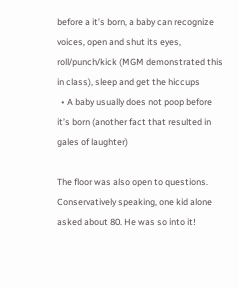before a it’s born, a baby can recognize voices, open and shut its eyes, roll/punch/kick (MGM demonstrated this in class), sleep and get the hiccups
  • A baby usually does not poop before it’s born (another fact that resulted in gales of laughter)

The floor was also open to questions. Conservatively speaking, one kid alone asked about 80. He was so into it!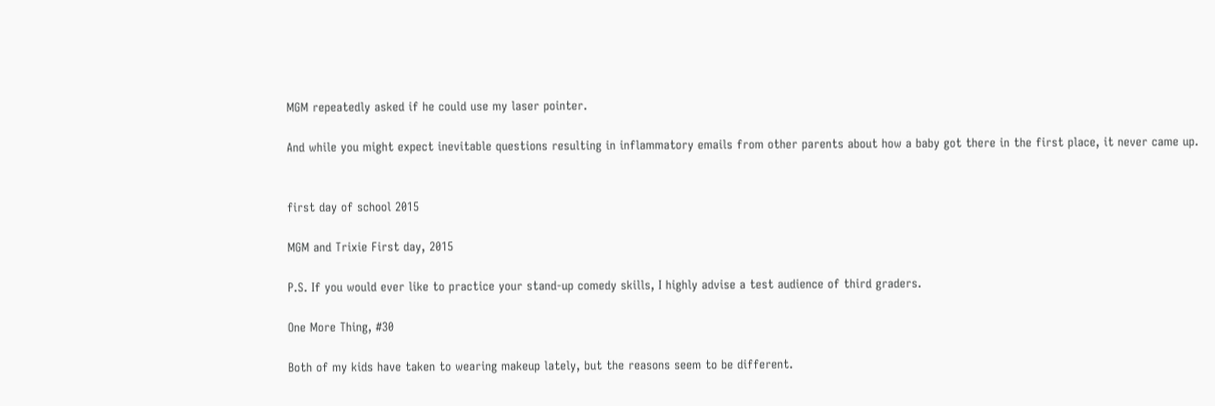MGM repeatedly asked if he could use my laser pointer.

And while you might expect inevitable questions resulting in inflammatory emails from other parents about how a baby got there in the first place, it never came up.


first day of school 2015

MGM and Trixie First day, 2015

P.S. If you would ever like to practice your stand-up comedy skills, I highly advise a test audience of third graders.

One More Thing, #30

Both of my kids have taken to wearing makeup lately, but the reasons seem to be different.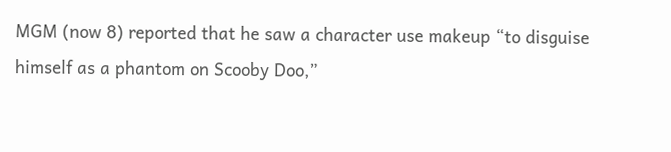MGM (now 8) reported that he saw a character use makeup “to disguise himself as a phantom on Scooby Doo,”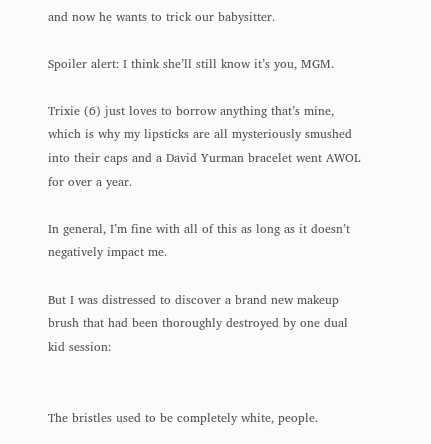and now he wants to trick our babysitter.

Spoiler alert: I think she’ll still know it’s you, MGM.

Trixie (6) just loves to borrow anything that’s mine, which is why my lipsticks are all mysteriously smushed into their caps and a David Yurman bracelet went AWOL for over a year.

In general, I’m fine with all of this as long as it doesn’t negatively impact me.

But I was distressed to discover a brand new makeup brush that had been thoroughly destroyed by one dual kid session:


The bristles used to be completely white, people.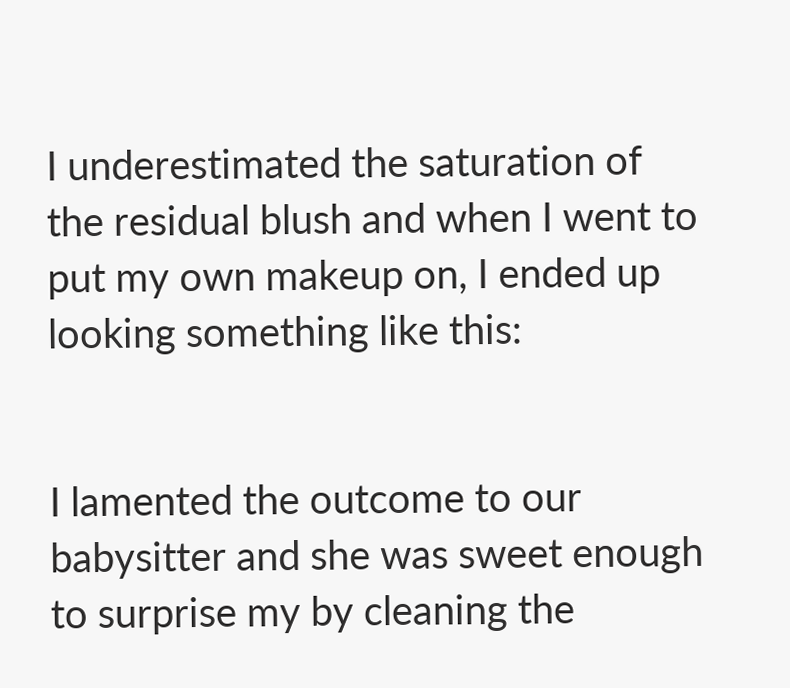I underestimated the saturation of the residual blush and when I went to put my own makeup on, I ended up looking something like this:


I lamented the outcome to our babysitter and she was sweet enough to surprise my by cleaning the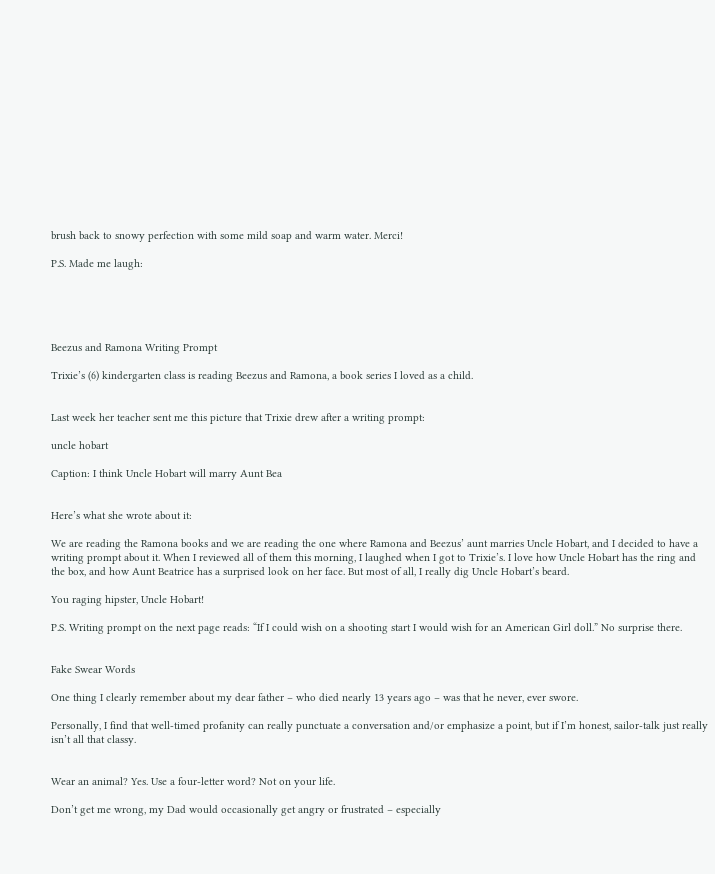brush back to snowy perfection with some mild soap and warm water. Merci!

P.S. Made me laugh:





Beezus and Ramona Writing Prompt

Trixie’s (6) kindergarten class is reading Beezus and Ramona, a book series I loved as a child.


Last week her teacher sent me this picture that Trixie drew after a writing prompt:

uncle hobart

Caption: I think Uncle Hobart will marry Aunt Bea


Here’s what she wrote about it:

We are reading the Ramona books and we are reading the one where Ramona and Beezus’ aunt marries Uncle Hobart, and I decided to have a writing prompt about it. When I reviewed all of them this morning, I laughed when I got to Trixie’s. I love how Uncle Hobart has the ring and the box, and how Aunt Beatrice has a surprised look on her face. But most of all, I really dig Uncle Hobart’s beard.

You raging hipster, Uncle Hobart!

P.S. Writing prompt on the next page reads: “If I could wish on a shooting start I would wish for an American Girl doll.” No surprise there.


Fake Swear Words

One thing I clearly remember about my dear father – who died nearly 13 years ago – was that he never, ever swore.

Personally, I find that well-timed profanity can really punctuate a conversation and/or emphasize a point, but if I’m honest, sailor-talk just really isn’t all that classy.


Wear an animal? Yes. Use a four-letter word? Not on your life.

Don’t get me wrong, my Dad would occasionally get angry or frustrated – especially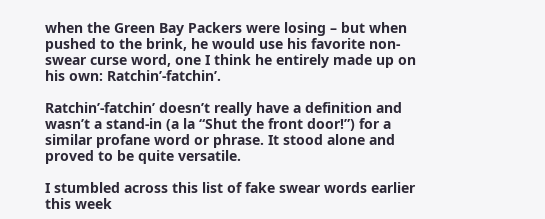when the Green Bay Packers were losing – but when pushed to the brink, he would use his favorite non-swear curse word, one I think he entirely made up on his own: Ratchin’-fatchin’.

Ratchin’-fatchin’ doesn’t really have a definition and wasn’t a stand-in (a la “Shut the front door!”) for a similar profane word or phrase. It stood alone and proved to be quite versatile.

I stumbled across this list of fake swear words earlier this week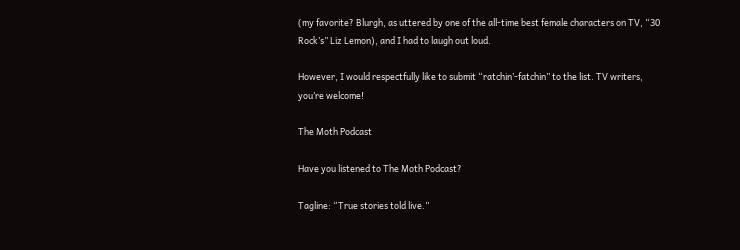(my favorite? Blurgh, as uttered by one of the all-time best female characters on TV, “30 Rock’s” Liz Lemon), and I had to laugh out loud.

However, I would respectfully like to submit “ratchin’-fatchin” to the list. TV writers, you’re welcome!

The Moth Podcast

Have you listened to The Moth Podcast?

Tagline: “True stories told live.”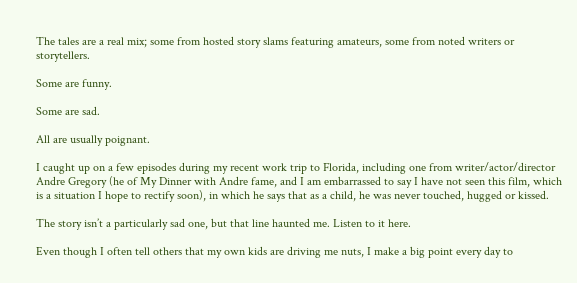The tales are a real mix; some from hosted story slams featuring amateurs, some from noted writers or storytellers.

Some are funny.

Some are sad.

All are usually poignant.

I caught up on a few episodes during my recent work trip to Florida, including one from writer/actor/director Andre Gregory (he of My Dinner with Andre fame, and I am embarrassed to say I have not seen this film, which is a situation I hope to rectify soon), in which he says that as a child, he was never touched, hugged or kissed.

The story isn’t a particularly sad one, but that line haunted me. Listen to it here.

Even though I often tell others that my own kids are driving me nuts, I make a big point every day to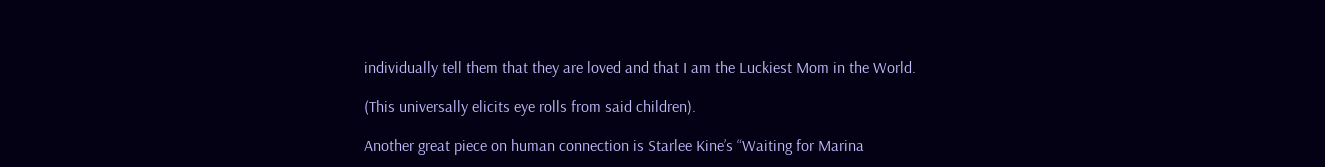individually tell them that they are loved and that I am the Luckiest Mom in the World.

(This universally elicits eye rolls from said children).

Another great piece on human connection is Starlee Kine’s “Waiting for Marina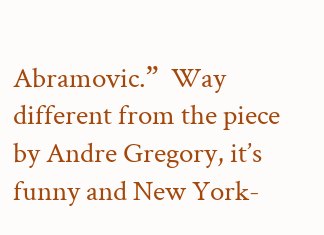Abramovic.”  Way different from the piece by Andre Gregory, it’s funny and New York-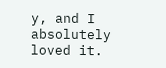y, and I absolutely loved it.